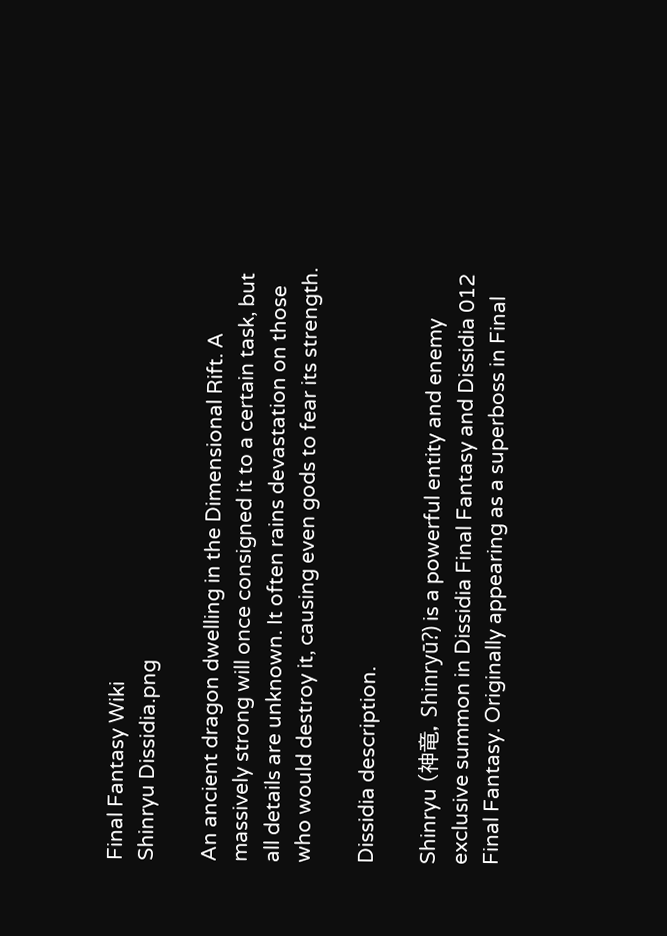Final Fantasy Wiki
Shinryu Dissidia.png

An ancient dragon dwelling in the Dimensional Rift. A massively strong will once consigned it to a certain task, but all details are unknown. It often rains devastation on those who would destroy it, causing even gods to fear its strength.

Dissidia description.

Shinryu (神竜, Shinryū?) is a powerful entity and enemy exclusive summon in Dissidia Final Fantasy and Dissidia 012 Final Fantasy. Originally appearing as a superboss in Final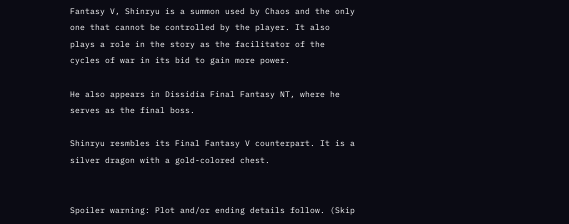Fantasy V, Shinryu is a summon used by Chaos and the only one that cannot be controlled by the player. It also plays a role in the story as the facilitator of the cycles of war in its bid to gain more power.

He also appears in Dissidia Final Fantasy NT, where he serves as the final boss.

Shinryu resmbles its Final Fantasy V counterpart. It is a silver dragon with a gold-colored chest.


Spoiler warning: Plot and/or ending details follow. (Skip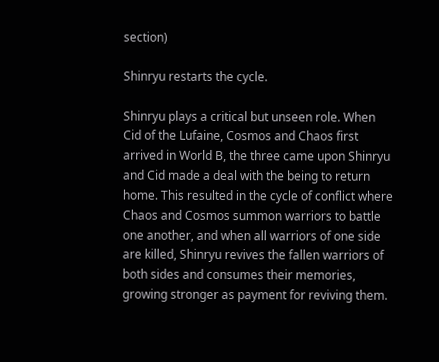section)

Shinryu restarts the cycle.

Shinryu plays a critical but unseen role. When Cid of the Lufaine, Cosmos and Chaos first arrived in World B, the three came upon Shinryu and Cid made a deal with the being to return home. This resulted in the cycle of conflict where Chaos and Cosmos summon warriors to battle one another, and when all warriors of one side are killed, Shinryu revives the fallen warriors of both sides and consumes their memories, growing stronger as payment for reviving them.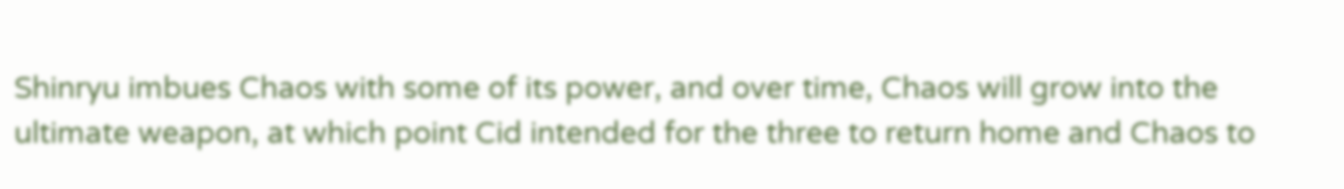Shinryu imbues Chaos with some of its power, and over time, Chaos will grow into the ultimate weapon, at which point Cid intended for the three to return home and Chaos to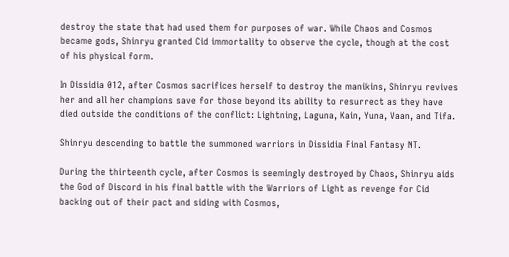destroy the state that had used them for purposes of war. While Chaos and Cosmos became gods, Shinryu granted Cid immortality to observe the cycle, though at the cost of his physical form.

In Dissidia 012, after Cosmos sacrifices herself to destroy the manikins, Shinryu revives her and all her champions save for those beyond its ability to resurrect as they have died outside the conditions of the conflict: Lightning, Laguna, Kain, Yuna, Vaan, and Tifa.

Shinryu descending to battle the summoned warriors in Dissidia Final Fantasy NT.

During the thirteenth cycle, after Cosmos is seemingly destroyed by Chaos, Shinryu aids the God of Discord in his final battle with the Warriors of Light as revenge for Cid backing out of their pact and siding with Cosmos,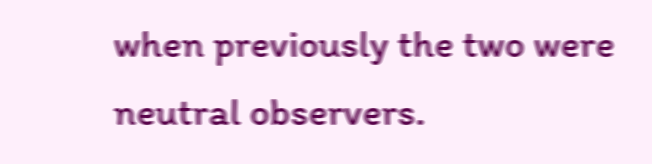when previously the two were neutral observers.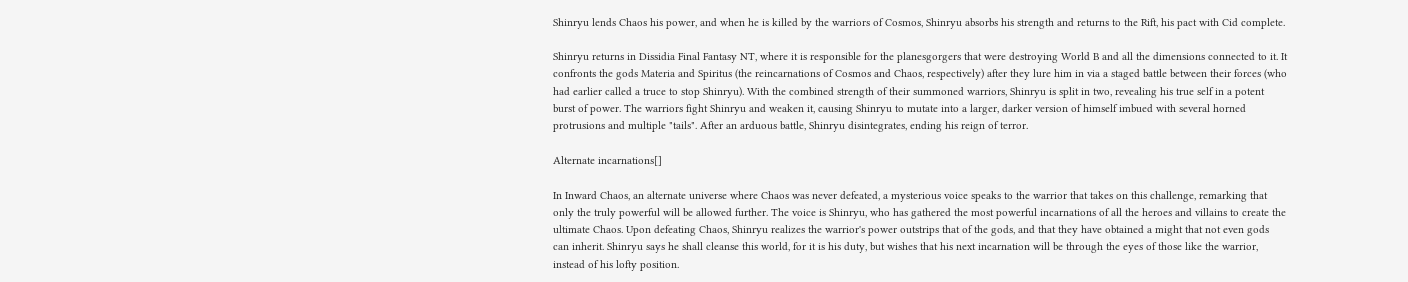Shinryu lends Chaos his power, and when he is killed by the warriors of Cosmos, Shinryu absorbs his strength and returns to the Rift, his pact with Cid complete.

Shinryu returns in Dissidia Final Fantasy NT, where it is responsible for the planesgorgers that were destroying World B and all the dimensions connected to it. It confronts the gods Materia and Spiritus (the reincarnations of Cosmos and Chaos, respectively) after they lure him in via a staged battle between their forces (who had earlier called a truce to stop Shinryu). With the combined strength of their summoned warriors, Shinryu is split in two, revealing his true self in a potent burst of power. The warriors fight Shinryu and weaken it, causing Shinryu to mutate into a larger, darker version of himself imbued with several horned protrusions and multiple "tails". After an arduous battle, Shinryu disintegrates, ending his reign of terror.

Alternate incarnations[]

In Inward Chaos, an alternate universe where Chaos was never defeated, a mysterious voice speaks to the warrior that takes on this challenge, remarking that only the truly powerful will be allowed further. The voice is Shinryu, who has gathered the most powerful incarnations of all the heroes and villains to create the ultimate Chaos. Upon defeating Chaos, Shinryu realizes the warrior's power outstrips that of the gods, and that they have obtained a might that not even gods can inherit. Shinryu says he shall cleanse this world, for it is his duty, but wishes that his next incarnation will be through the eyes of those like the warrior, instead of his lofty position.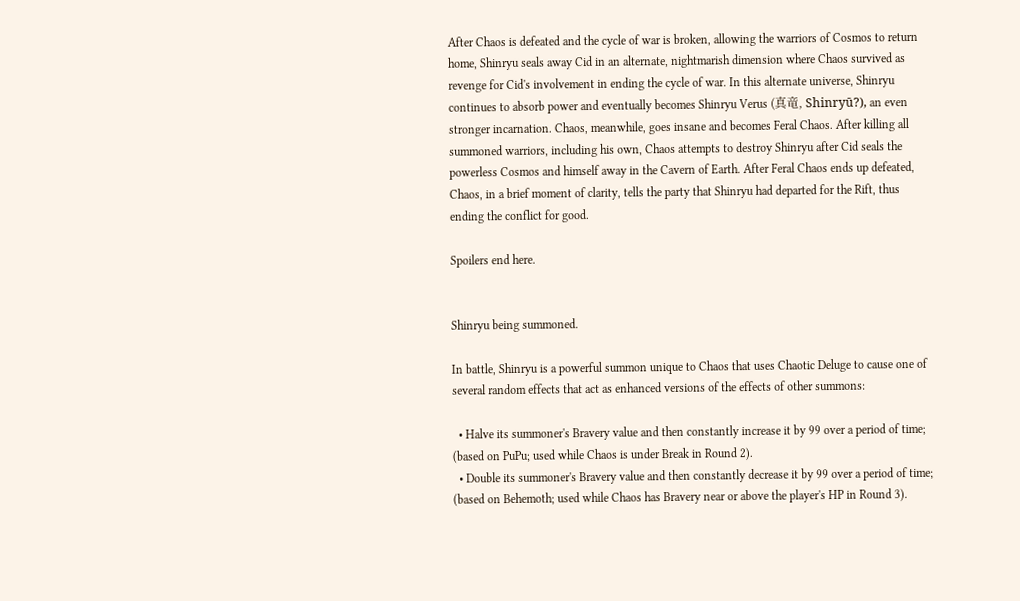After Chaos is defeated and the cycle of war is broken, allowing the warriors of Cosmos to return home, Shinryu seals away Cid in an alternate, nightmarish dimension where Chaos survived as revenge for Cid's involvement in ending the cycle of war. In this alternate universe, Shinryu continues to absorb power and eventually becomes Shinryu Verus (真竜, Shinryū?), an even stronger incarnation. Chaos, meanwhile, goes insane and becomes Feral Chaos. After killing all summoned warriors, including his own, Chaos attempts to destroy Shinryu after Cid seals the powerless Cosmos and himself away in the Cavern of Earth. After Feral Chaos ends up defeated, Chaos, in a brief moment of clarity, tells the party that Shinryu had departed for the Rift, thus ending the conflict for good.

Spoilers end here.


Shinryu being summoned.

In battle, Shinryu is a powerful summon unique to Chaos that uses Chaotic Deluge to cause one of several random effects that act as enhanced versions of the effects of other summons:

  • Halve its summoner's Bravery value and then constantly increase it by 99 over a period of time; (based on PuPu; used while Chaos is under Break in Round 2).
  • Double its summoner's Bravery value and then constantly decrease it by 99 over a period of time; (based on Behemoth; used while Chaos has Bravery near or above the player's HP in Round 3).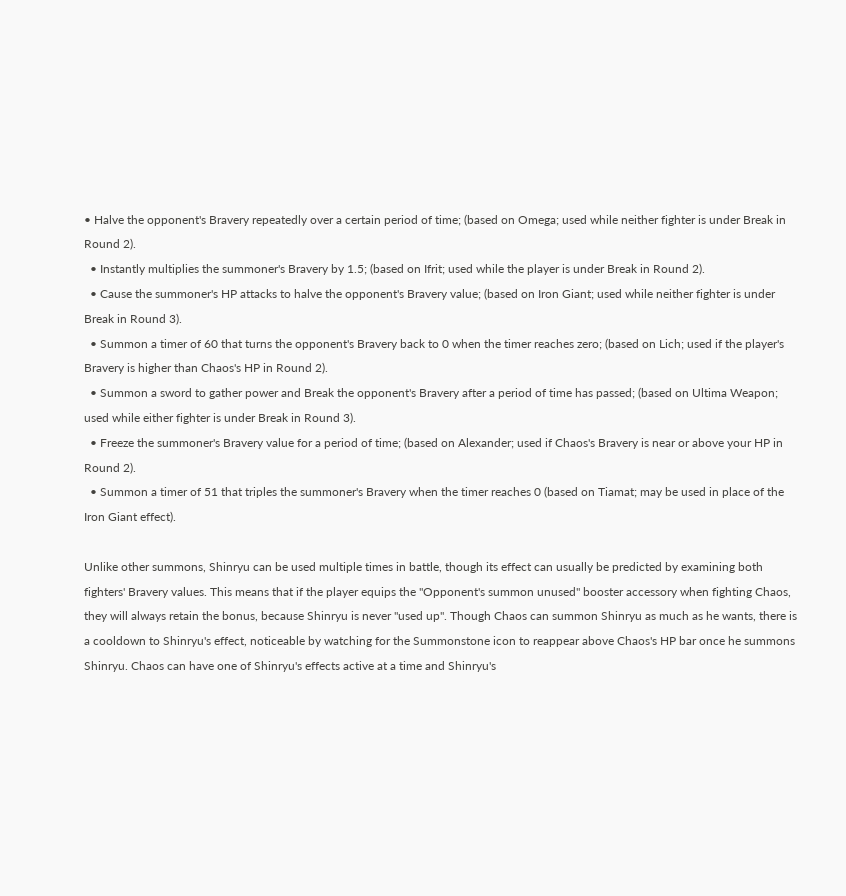• Halve the opponent's Bravery repeatedly over a certain period of time; (based on Omega; used while neither fighter is under Break in Round 2).
  • Instantly multiplies the summoner's Bravery by 1.5; (based on Ifrit; used while the player is under Break in Round 2).
  • Cause the summoner's HP attacks to halve the opponent's Bravery value; (based on Iron Giant; used while neither fighter is under Break in Round 3).
  • Summon a timer of 60 that turns the opponent's Bravery back to 0 when the timer reaches zero; (based on Lich; used if the player's Bravery is higher than Chaos's HP in Round 2).
  • Summon a sword to gather power and Break the opponent's Bravery after a period of time has passed; (based on Ultima Weapon; used while either fighter is under Break in Round 3).
  • Freeze the summoner's Bravery value for a period of time; (based on Alexander; used if Chaos's Bravery is near or above your HP in Round 2).
  • Summon a timer of 51 that triples the summoner's Bravery when the timer reaches 0 (based on Tiamat; may be used in place of the Iron Giant effect).

Unlike other summons, Shinryu can be used multiple times in battle, though its effect can usually be predicted by examining both fighters' Bravery values. This means that if the player equips the "Opponent's summon unused" booster accessory when fighting Chaos, they will always retain the bonus, because Shinryu is never "used up". Though Chaos can summon Shinryu as much as he wants, there is a cooldown to Shinryu's effect, noticeable by watching for the Summonstone icon to reappear above Chaos's HP bar once he summons Shinryu. Chaos can have one of Shinryu's effects active at a time and Shinryu's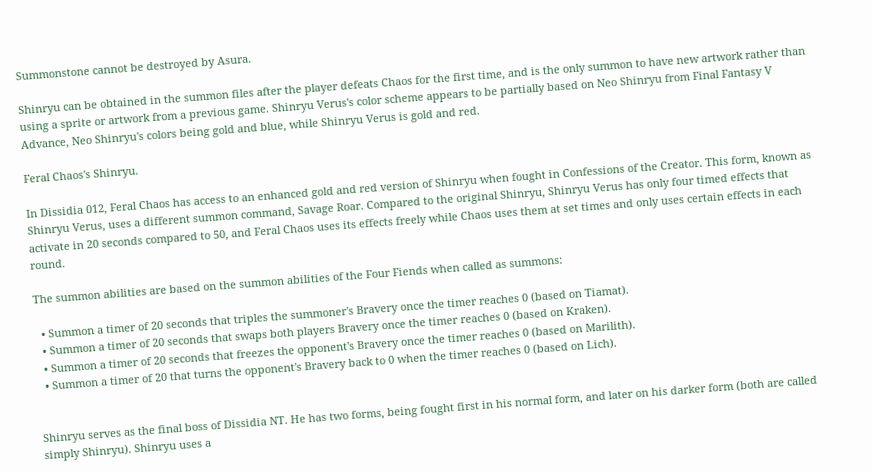Summonstone cannot be destroyed by Asura.

Shinryu can be obtained in the summon files after the player defeats Chaos for the first time, and is the only summon to have new artwork rather than using a sprite or artwork from a previous game. Shinryu Verus's color scheme appears to be partially based on Neo Shinryu from Final Fantasy V Advance, Neo Shinryu's colors being gold and blue, while Shinryu Verus is gold and red.

Feral Chaos's Shinryu.

In Dissidia 012, Feral Chaos has access to an enhanced gold and red version of Shinryu when fought in Confessions of the Creator. This form, known as Shinryu Verus, uses a different summon command, Savage Roar. Compared to the original Shinryu, Shinryu Verus has only four timed effects that activate in 20 seconds compared to 50, and Feral Chaos uses its effects freely while Chaos uses them at set times and only uses certain effects in each round.

The summon abilities are based on the summon abilities of the Four Fiends when called as summons:

  • Summon a timer of 20 seconds that triples the summoner's Bravery once the timer reaches 0 (based on Tiamat).
  • Summon a timer of 20 seconds that swaps both players Bravery once the timer reaches 0 (based on Kraken).
  • Summon a timer of 20 seconds that freezes the opponent's Bravery once the timer reaches 0 (based on Marilith).
  • Summon a timer of 20 that turns the opponent's Bravery back to 0 when the timer reaches 0 (based on Lich).


Shinryu serves as the final boss of Dissidia NT. He has two forms, being fought first in his normal form, and later on his darker form (both are called simply Shinryu). Shinryu uses a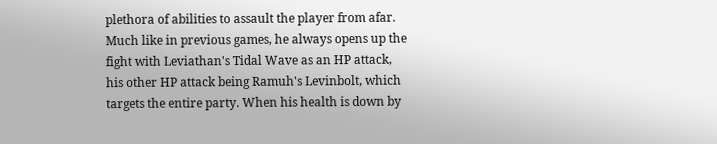plethora of abilities to assault the player from afar. Much like in previous games, he always opens up the fight with Leviathan's Tidal Wave as an HP attack, his other HP attack being Ramuh's Levinbolt, which targets the entire party. When his health is down by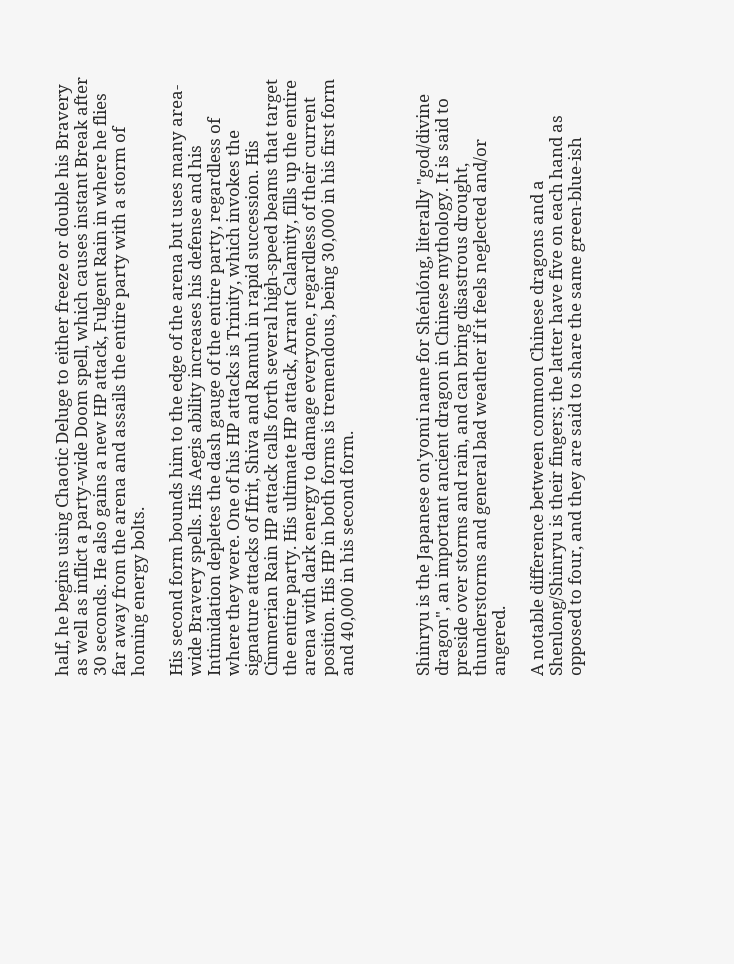half, he begins using Chaotic Deluge to either freeze or double his Bravery as well as inflict a party-wide Doom spell, which causes instant Break after 30 seconds. He also gains a new HP attack, Fulgent Rain in where he flies far away from the arena and assails the entire party with a storm of homing energy bolts.

His second form bounds him to the edge of the arena but uses many area-wide Bravery spells. His Aegis ability increases his defense and his Intimidation depletes the dash gauge of the entire party, regardless of where they were. One of his HP attacks is Trinity, which invokes the signature attacks of Ifrit, Shiva and Ramuh in rapid succession. His Cimmerian Rain HP attack calls forth several high-speed beams that target the entire party. His ultimate HP attack, Arrant Calamity, fills up the entire arena with dark energy to damage everyone, regardless of their current position. His HP in both forms is tremendous, being 30,000 in his first form and 40,000 in his second form.



Shinryu is the Japanese on'yomi name for Shénlóng, literally "god/divine dragon", an important ancient dragon in Chinese mythology. It is said to preside over storms and rain, and can bring disastrous drought, thunderstorms and general bad weather if it feels neglected and/or angered.

A notable difference between common Chinese dragons and a Shenlong/Shinryu is their fingers; the latter have five on each hand as opposed to four, and they are said to share the same green-blue-ish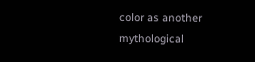color as another mythological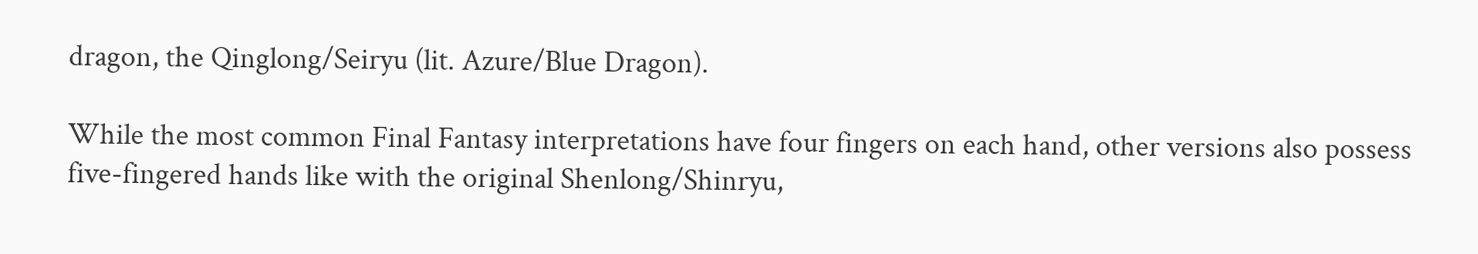dragon, the Qinglong/Seiryu (lit. Azure/Blue Dragon).

While the most common Final Fantasy interpretations have four fingers on each hand, other versions also possess five-fingered hands like with the original Shenlong/Shinryu,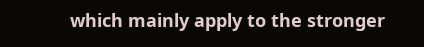which mainly apply to the stronger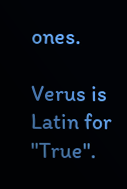ones.

Verus is Latin for "True".